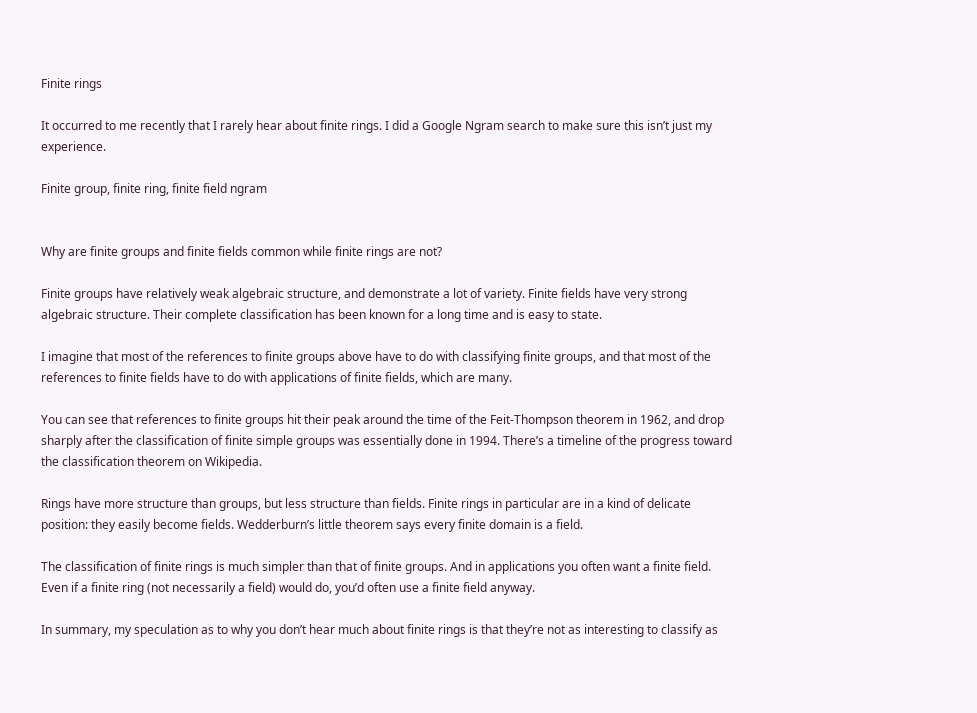Finite rings

It occurred to me recently that I rarely hear about finite rings. I did a Google Ngram search to make sure this isn’t just my experience.

Finite group, finite ring, finite field ngram


Why are finite groups and finite fields common while finite rings are not?

Finite groups have relatively weak algebraic structure, and demonstrate a lot of variety. Finite fields have very strong algebraic structure. Their complete classification has been known for a long time and is easy to state.

I imagine that most of the references to finite groups above have to do with classifying finite groups, and that most of the references to finite fields have to do with applications of finite fields, which are many.

You can see that references to finite groups hit their peak around the time of the Feit-Thompson theorem in 1962, and drop sharply after the classification of finite simple groups was essentially done in 1994. There’s a timeline of the progress toward the classification theorem on Wikipedia.

Rings have more structure than groups, but less structure than fields. Finite rings in particular are in a kind of delicate position: they easily become fields. Wedderburn’s little theorem says every finite domain is a field.

The classification of finite rings is much simpler than that of finite groups. And in applications you often want a finite field. Even if a finite ring (not necessarily a field) would do, you’d often use a finite field anyway.

In summary, my speculation as to why you don’t hear much about finite rings is that they’re not as interesting to classify as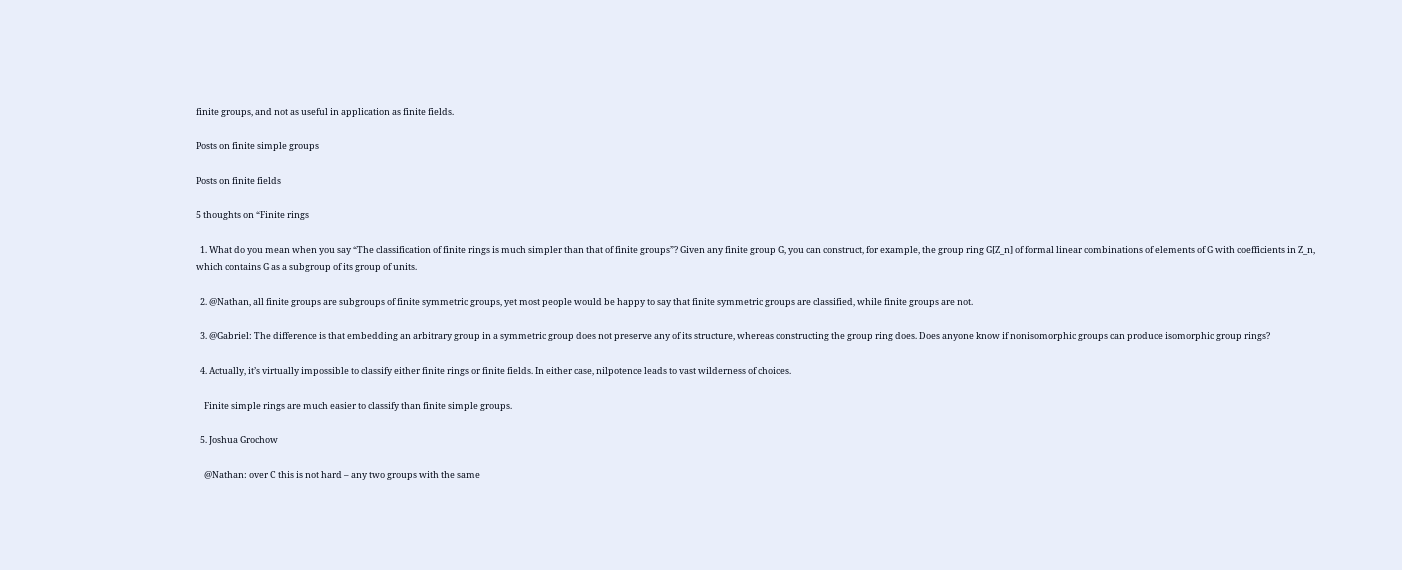finite groups, and not as useful in application as finite fields.

Posts on finite simple groups

Posts on finite fields

5 thoughts on “Finite rings

  1. What do you mean when you say “The classification of finite rings is much simpler than that of finite groups”? Given any finite group G, you can construct, for example, the group ring G[Z_n] of formal linear combinations of elements of G with coefficients in Z_n, which contains G as a subgroup of its group of units.

  2. @Nathan, all finite groups are subgroups of finite symmetric groups, yet most people would be happy to say that finite symmetric groups are classified, while finite groups are not.

  3. @Gabriel: The difference is that embedding an arbitrary group in a symmetric group does not preserve any of its structure, whereas constructing the group ring does. Does anyone know if nonisomorphic groups can produce isomorphic group rings?

  4. Actually, it’s virtually impossible to classify either finite rings or finite fields. In either case, nilpotence leads to vast wilderness of choices.

    Finite simple rings are much easier to classify than finite simple groups.

  5. Joshua Grochow

    @Nathan: over C this is not hard – any two groups with the same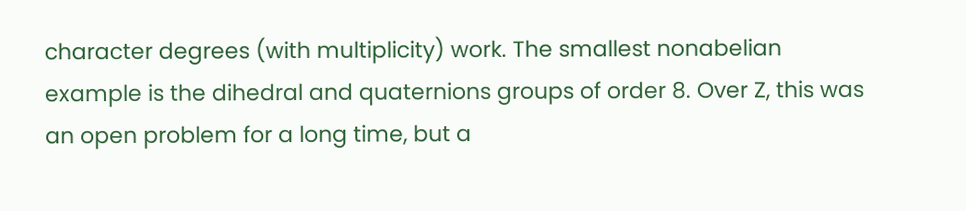character degrees (with multiplicity) work. The smallest nonabelian example is the dihedral and quaternions groups of order 8. Over Z, this was an open problem for a long time, but a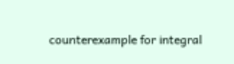counterexample for integral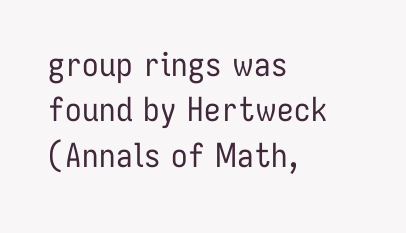group rings was found by Hertweck (Annals of Math,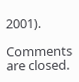2001).

Comments are closed.